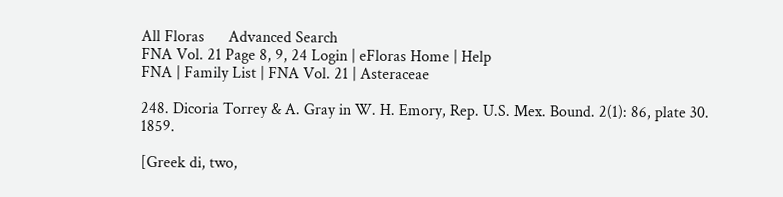All Floras      Advanced Search
FNA Vol. 21 Page 8, 9, 24 Login | eFloras Home | Help
FNA | Family List | FNA Vol. 21 | Asteraceae

248. Dicoria Torrey & A. Gray in W. H. Emory, Rep. U.S. Mex. Bound. 2(1): 86, plate 30. 1859.

[Greek di, two,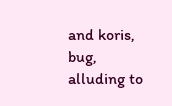and koris, bug, alluding to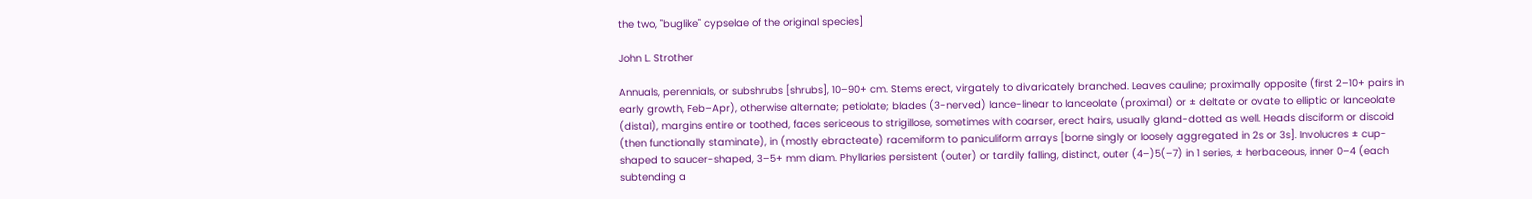the two, "buglike" cypselae of the original species]

John L. Strother

Annuals, perennials, or subshrubs [shrubs], 10–90+ cm. Stems erect, virgately to divaricately branched. Leaves cauline; proximally opposite (first 2–10+ pairs in early growth, Feb–Apr), otherwise alternate; petiolate; blades (3-nerved) lance-linear to lanceolate (proximal) or ± deltate or ovate to elliptic or lanceolate (distal), margins entire or toothed, faces sericeous to strigillose, sometimes with coarser, erect hairs, usually gland-dotted as well. Heads disciform or discoid (then functionally staminate), in (mostly ebracteate) racemiform to paniculiform arrays [borne singly or loosely aggregated in 2s or 3s]. Involucres ± cup-shaped to saucer-shaped, 3–5+ mm diam. Phyllaries persistent (outer) or tardily falling, distinct, outer (4–)5(–7) in 1 series, ± herbaceous, inner 0–4 (each subtending a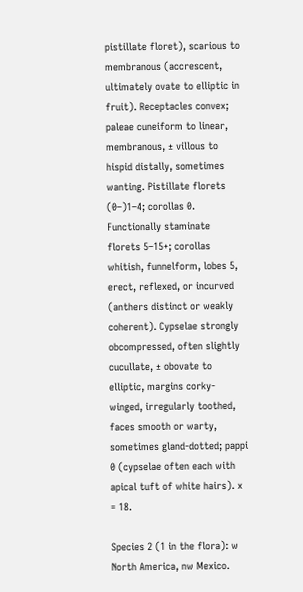pistillate floret), scarious to membranous (accrescent, ultimately ovate to elliptic in fruit). Receptacles convex; paleae cuneiform to linear, membranous, ± villous to hispid distally, sometimes wanting. Pistillate florets (0–)1–4; corollas 0. Functionally staminate florets 5–15+; corollas whitish, funnelform, lobes 5, erect, reflexed, or incurved (anthers distinct or weakly coherent). Cypselae strongly obcompressed, often slightly cucullate, ± obovate to elliptic, margins corky-winged, irregularly toothed, faces smooth or warty, sometimes gland-dotted; pappi 0 (cypselae often each with apical tuft of white hairs). x = 18.

Species 2 (1 in the flora): w North America, nw Mexico.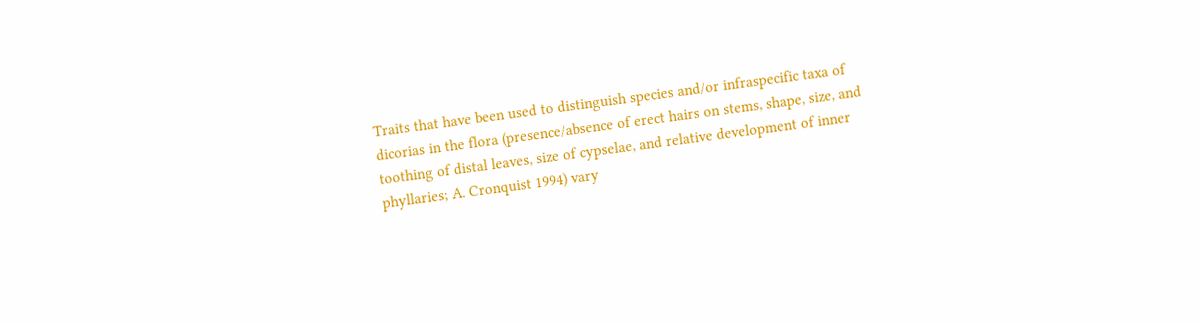Traits that have been used to distinguish species and/or infraspecific taxa of dicorias in the flora (presence/absence of erect hairs on stems, shape, size, and toothing of distal leaves, size of cypselae, and relative development of inner phyllaries; A. Cronquist 1994) vary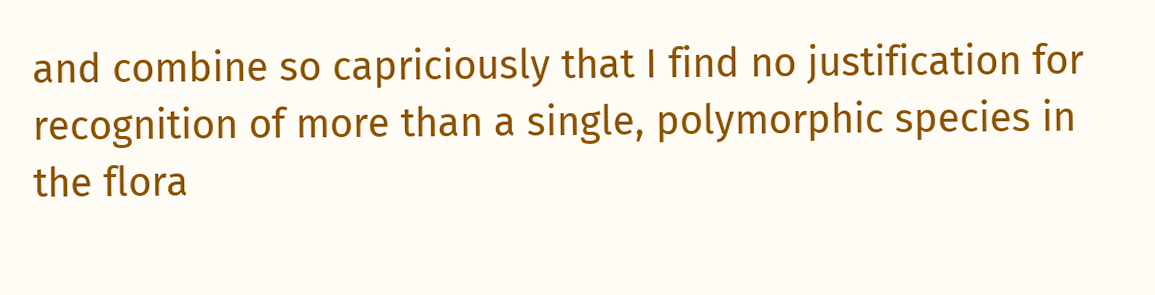and combine so capriciously that I find no justification for recognition of more than a single, polymorphic species in the flora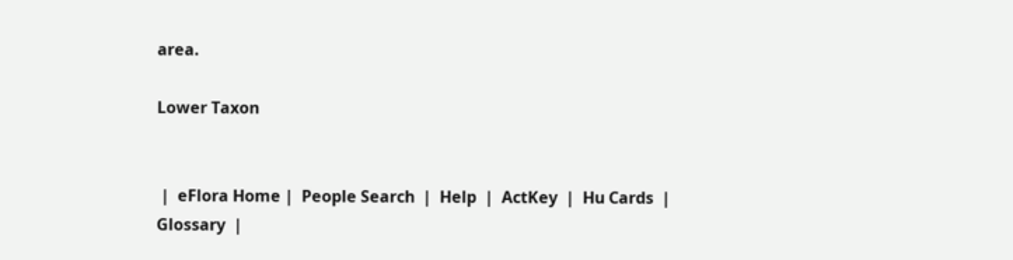area.

Lower Taxon


 |  eFlora Home |  People Search  |  Help  |  ActKey  |  Hu Cards  |  Glossary  |